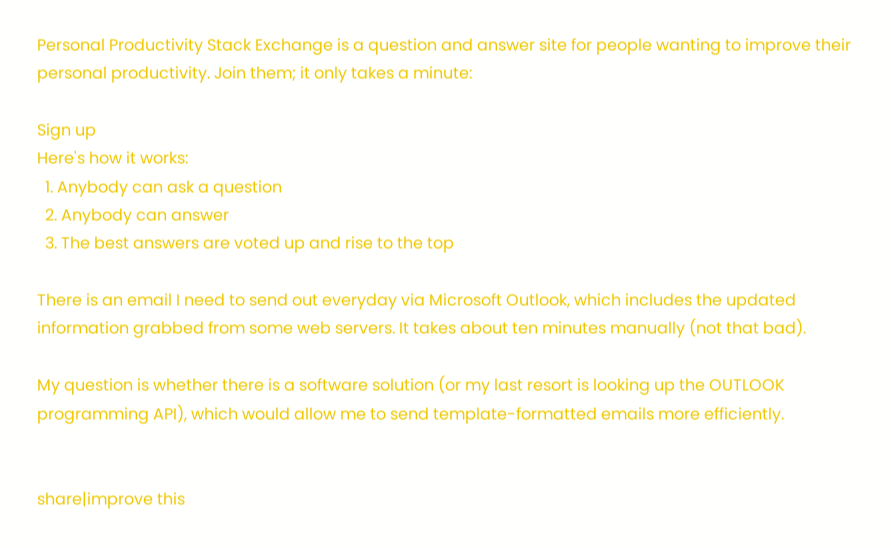Personal Productivity Stack Exchange is a question and answer site for people wanting to improve their personal productivity. Join them; it only takes a minute:

Sign up
Here's how it works:
  1. Anybody can ask a question
  2. Anybody can answer
  3. The best answers are voted up and rise to the top

There is an email I need to send out everyday via Microsoft Outlook, which includes the updated information grabbed from some web servers. It takes about ten minutes manually (not that bad).

My question is whether there is a software solution (or my last resort is looking up the OUTLOOK programming API), which would allow me to send template-formatted emails more efficiently.


share|improve this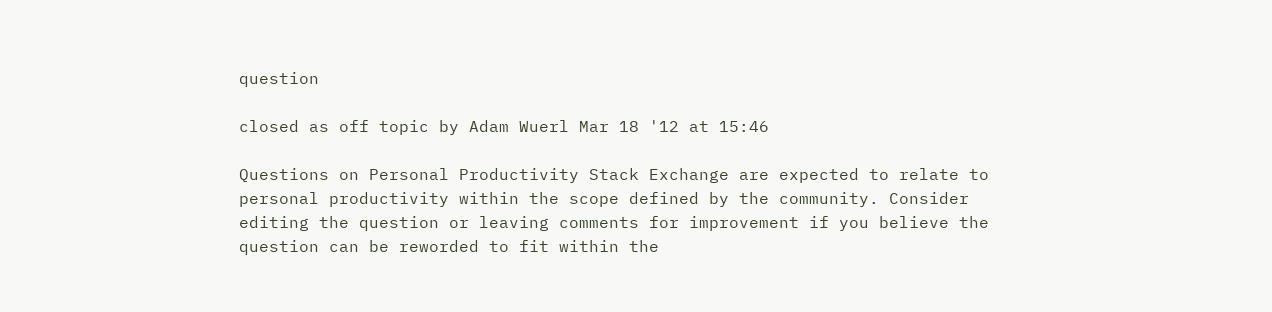question

closed as off topic by Adam Wuerl Mar 18 '12 at 15:46

Questions on Personal Productivity Stack Exchange are expected to relate to personal productivity within the scope defined by the community. Consider editing the question or leaving comments for improvement if you believe the question can be reworded to fit within the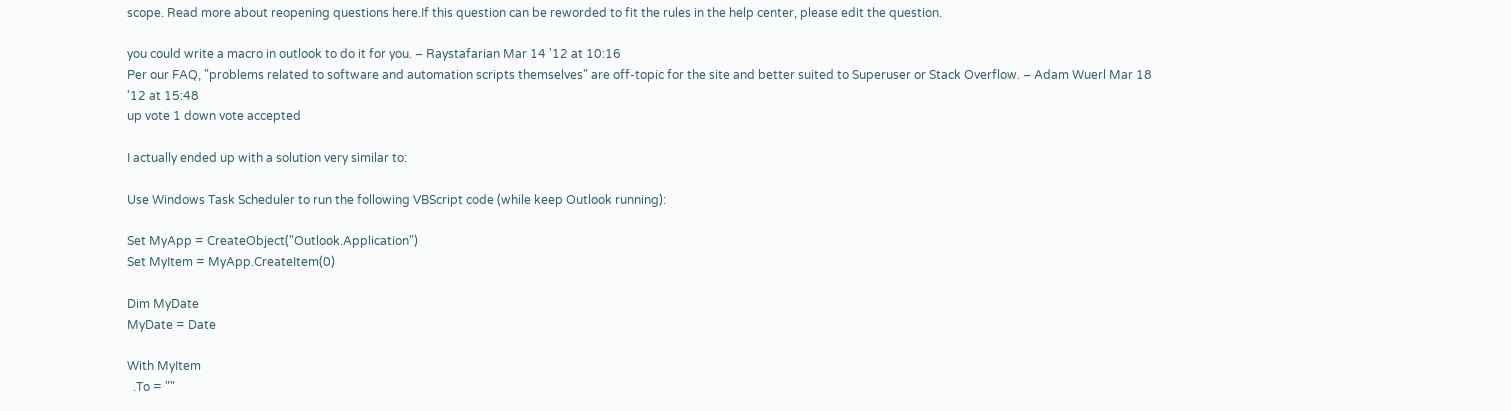scope. Read more about reopening questions here.If this question can be reworded to fit the rules in the help center, please edit the question.

you could write a macro in outlook to do it for you. – Raystafarian Mar 14 '12 at 10:16
Per our FAQ, "problems related to software and automation scripts themselves" are off-topic for the site and better suited to Superuser or Stack Overflow. – Adam Wuerl Mar 18 '12 at 15:48
up vote 1 down vote accepted

I actually ended up with a solution very similar to:

Use Windows Task Scheduler to run the following VBScript code (while keep Outlook running):

Set MyApp = CreateObject("Outlook.Application")
Set MyItem = MyApp.CreateItem(0)

Dim MyDate
MyDate = Date

With MyItem
  .To = ""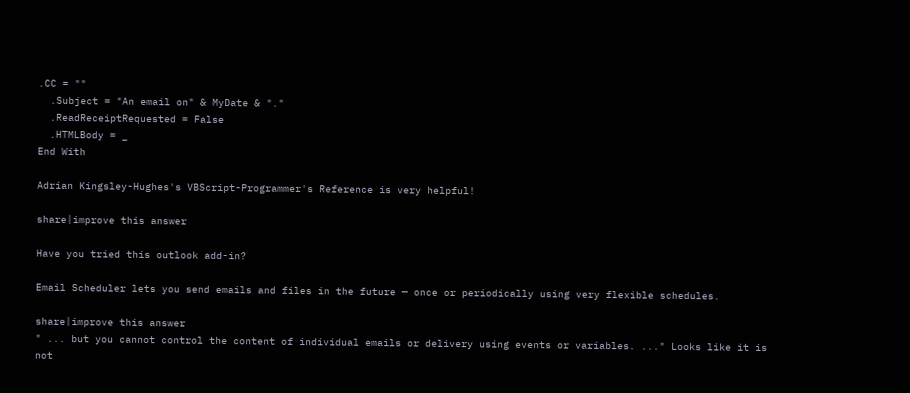.CC = ""
  .Subject = "An email on" & MyDate & "."
  .ReadReceiptRequested = False
  .HTMLBody = _
End With

Adrian Kingsley-Hughes's VBScript-Programmer's Reference is very helpful!

share|improve this answer

Have you tried this outlook add-in?

Email Scheduler lets you send emails and files in the future — once or periodically using very flexible schedules.

share|improve this answer
" ... but you cannot control the content of individual emails or delivery using events or variables. ..." Looks like it is not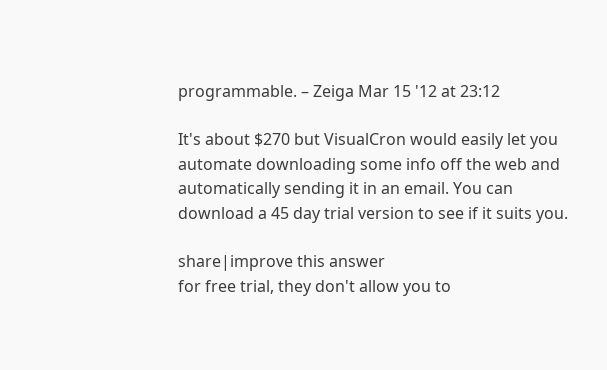programmable. – Zeiga Mar 15 '12 at 23:12

It's about $270 but VisualCron would easily let you automate downloading some info off the web and automatically sending it in an email. You can download a 45 day trial version to see if it suits you.

share|improve this answer
for free trial, they don't allow you to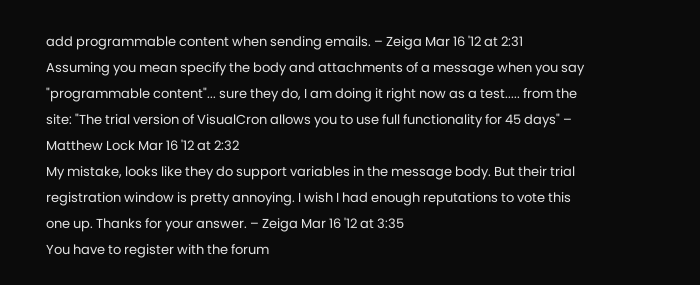add programmable content when sending emails. – Zeiga Mar 16 '12 at 2:31
Assuming you mean specify the body and attachments of a message when you say "programmable content"... sure they do, I am doing it right now as a test..... from the site: "The trial version of VisualCron allows you to use full functionality for 45 days" – Matthew Lock Mar 16 '12 at 2:32
My mistake, looks like they do support variables in the message body. But their trial registration window is pretty annoying. I wish I had enough reputations to vote this one up. Thanks for your answer. – Zeiga Mar 16 '12 at 3:35
You have to register with the forum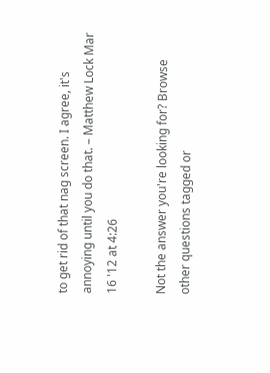to get rid of that nag screen. I agree, it's annoying until you do that. – Matthew Lock Mar 16 '12 at 4:26

Not the answer you're looking for? Browse other questions tagged or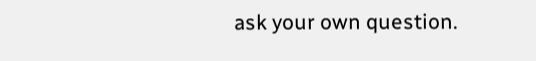ask your own question.